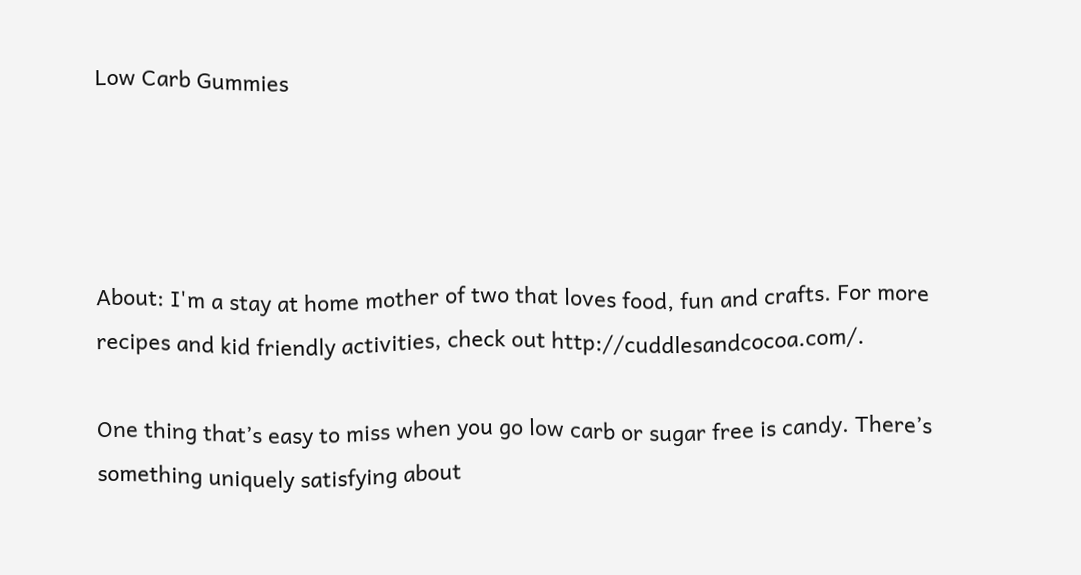Low Carb Gummies




About: I'm a stay at home mother of two that loves food, fun and crafts. For more recipes and kid friendly activities, check out http://cuddlesandcocoa.com/.

One thing that’s easy to miss when you go low carb or sugar free is candy. There’s something uniquely satisfying about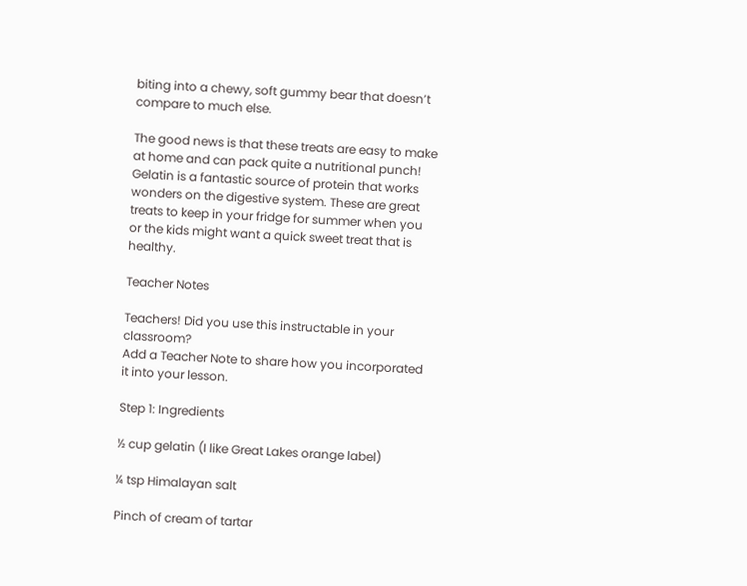biting into a chewy, soft gummy bear that doesn’t compare to much else.

The good news is that these treats are easy to make at home and can pack quite a nutritional punch! Gelatin is a fantastic source of protein that works wonders on the digestive system. These are great treats to keep in your fridge for summer when you or the kids might want a quick sweet treat that is healthy.

Teacher Notes

Teachers! Did you use this instructable in your classroom?
Add a Teacher Note to share how you incorporated it into your lesson.

Step 1: Ingredients

½ cup gelatin (I like Great Lakes orange label)

¼ tsp Himalayan salt

Pinch of cream of tartar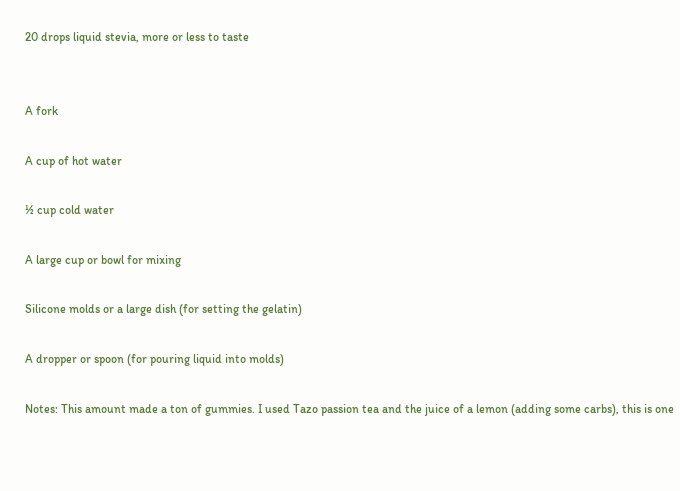20 drops liquid stevia, more or less to taste


A fork

A cup of hot water

½ cup cold water

A large cup or bowl for mixing

Silicone molds or a large dish (for setting the gelatin)

A dropper or spoon (for pouring liquid into molds)

Notes: This amount made a ton of gummies. I used Tazo passion tea and the juice of a lemon (adding some carbs), this is one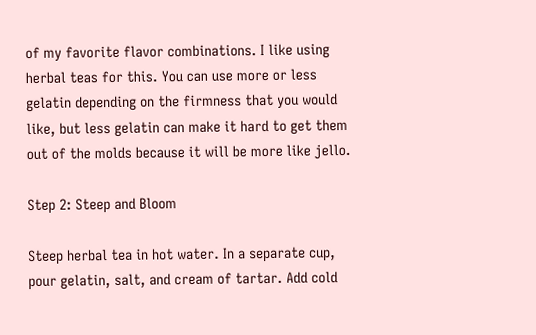of my favorite flavor combinations. I like using herbal teas for this. You can use more or less gelatin depending on the firmness that you would like, but less gelatin can make it hard to get them out of the molds because it will be more like jello.

Step 2: Steep and Bloom

Steep herbal tea in hot water. In a separate cup, pour gelatin, salt, and cream of tartar. Add cold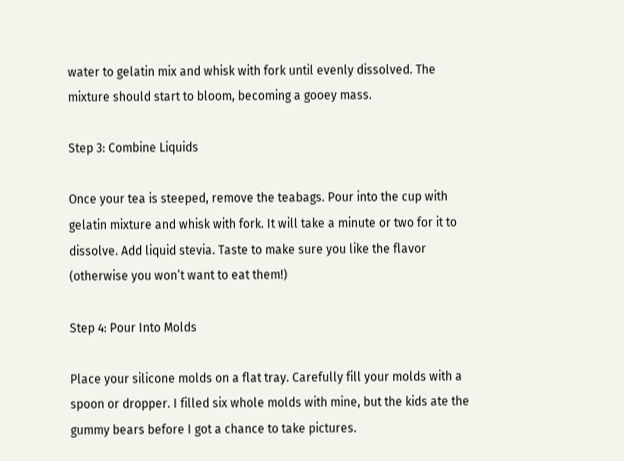water to gelatin mix and whisk with fork until evenly dissolved. The mixture should start to bloom, becoming a gooey mass.

Step 3: Combine Liquids

Once your tea is steeped, remove the teabags. Pour into the cup with gelatin mixture and whisk with fork. It will take a minute or two for it to dissolve. Add liquid stevia. Taste to make sure you like the flavor (otherwise you won’t want to eat them!)

Step 4: Pour Into Molds

Place your silicone molds on a flat tray. Carefully fill your molds with a spoon or dropper. I filled six whole molds with mine, but the kids ate the gummy bears before I got a chance to take pictures.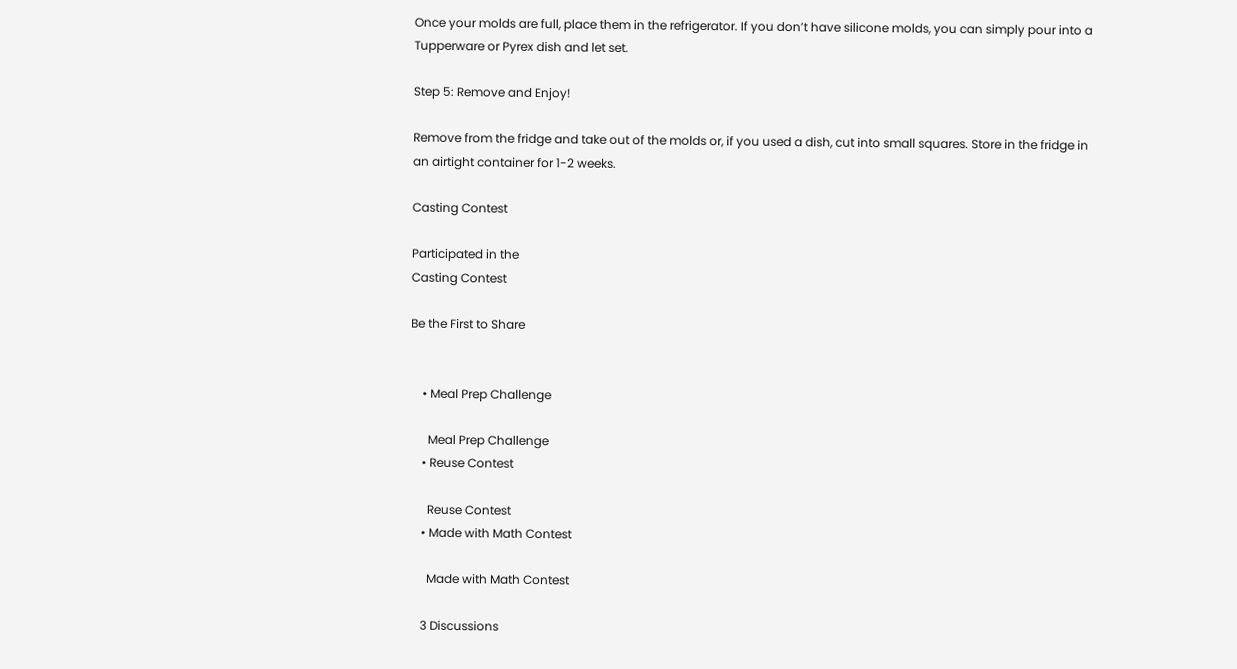Once your molds are full, place them in the refrigerator. If you don’t have silicone molds, you can simply pour into a Tupperware or Pyrex dish and let set.

Step 5: Remove and Enjoy!

Remove from the fridge and take out of the molds or, if you used a dish, cut into small squares. Store in the fridge in an airtight container for 1-2 weeks.

Casting Contest

Participated in the
Casting Contest

Be the First to Share


    • Meal Prep Challenge

      Meal Prep Challenge
    • Reuse Contest

      Reuse Contest
    • Made with Math Contest

      Made with Math Contest

    3 Discussions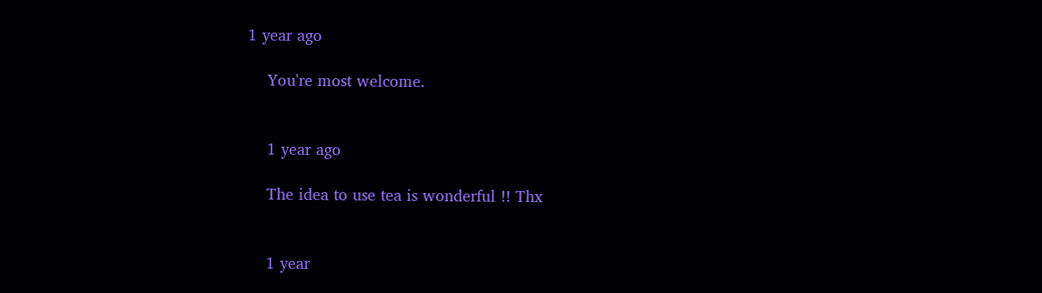1 year ago

    You're most welcome.


    1 year ago

    The idea to use tea is wonderful !! Thx


    1 year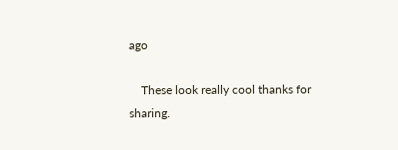ago

    These look really cool thanks for sharing.